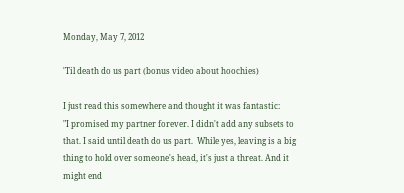Monday, May 7, 2012

'Til death do us part (bonus video about hoochies)

I just read this somewhere and thought it was fantastic:
"I promised my partner forever. I didn't add any subsets to that. I said until death do us part.  While yes, leaving is a big thing to hold over someone's head, it's just a threat. And it might end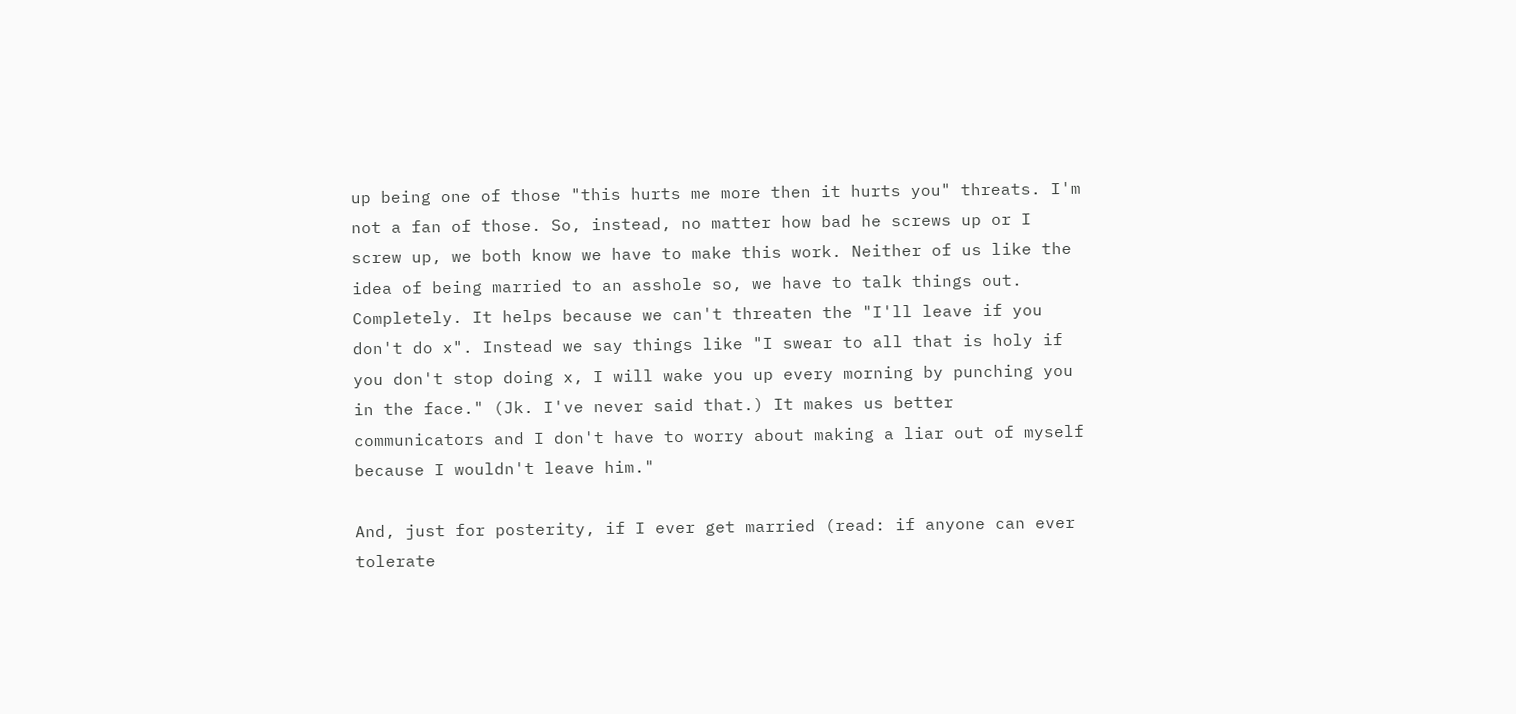up being one of those "this hurts me more then it hurts you" threats. I'm not a fan of those. So, instead, no matter how bad he screws up or I screw up, we both know we have to make this work. Neither of us like the idea of being married to an asshole so, we have to talk things out. Completely. It helps because we can't threaten the "I'll leave if you don't do x". Instead we say things like "I swear to all that is holy if you don't stop doing x, I will wake you up every morning by punching you in the face." (Jk. I've never said that.) It makes us better communicators and I don't have to worry about making a liar out of myself because I wouldn't leave him."

And, just for posterity, if I ever get married (read: if anyone can ever tolerate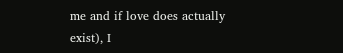me and if love does actually exist), I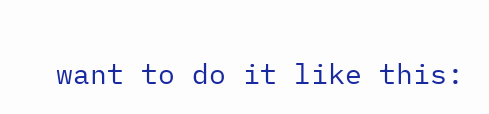want to do it like this: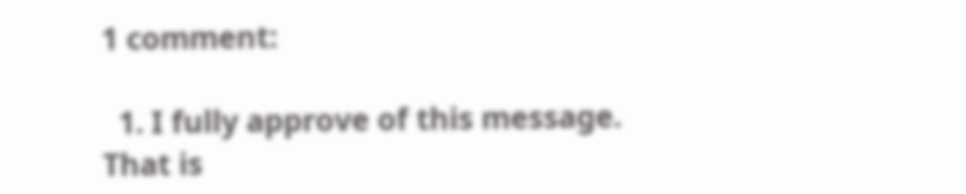1 comment:

  1. I fully approve of this message. That is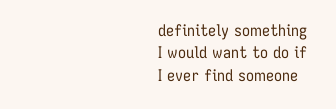definitely something I would want to do if I ever find someone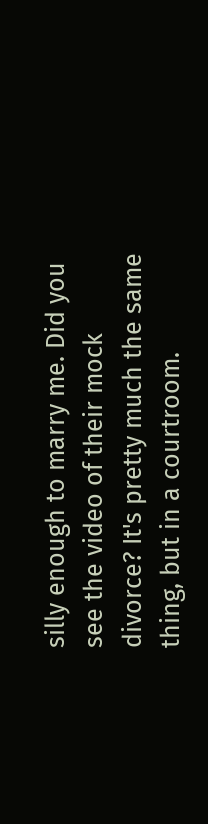silly enough to marry me. Did you see the video of their mock divorce? It's pretty much the same thing, but in a courtroom.